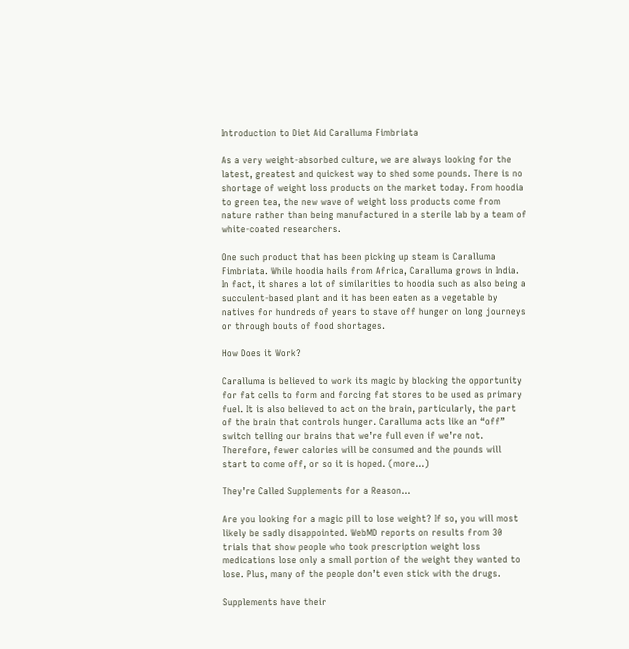Introduction to Diet Aid Caralluma Fimbriata

As a very weight-absorbed culture, we are always looking for the latest, greatest and quickest way to shed some pounds. There is no shortage of weight loss products on the market today. From hoodia to green tea, the new wave of weight loss products come from nature rather than being manufactured in a sterile lab by a team of white-coated researchers.

One such product that has been picking up steam is Caralluma Fimbriata. While hoodia hails from Africa, Caralluma grows in India. In fact, it shares a lot of similarities to hoodia such as also being a succulent-based plant and it has been eaten as a vegetable by natives for hundreds of years to stave off hunger on long journeys or through bouts of food shortages.

How Does it Work?

Caralluma is believed to work its magic by blocking the opportunity for fat cells to form and forcing fat stores to be used as primary fuel. It is also believed to act on the brain, particularly, the part of the brain that controls hunger. Caralluma acts like an “off” switch telling our brains that we’re full even if we’re not. Therefore, fewer calories will be consumed and the pounds will start to come off, or so it is hoped. (more…)

They’re Called Supplements for a Reason…

Are you looking for a magic pill to lose weight? If so, you will most likely be sadly disappointed. WebMD reports on results from 30 trials that show people who took prescription weight loss medications lose only a small portion of the weight they wanted to lose. Plus, many of the people don’t even stick with the drugs.

Supplements have their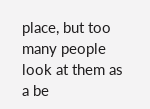place, but too many people look at them as a be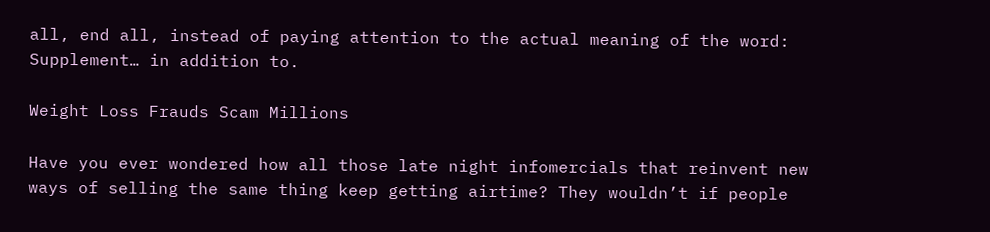all, end all, instead of paying attention to the actual meaning of the word: Supplement… in addition to.

Weight Loss Frauds Scam Millions

Have you ever wondered how all those late night infomercials that reinvent new ways of selling the same thing keep getting airtime? They wouldn’t if people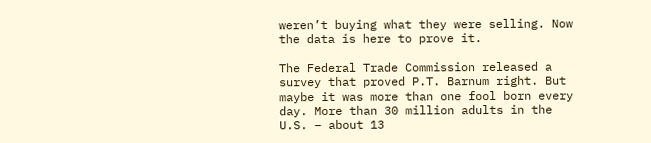weren’t buying what they were selling. Now the data is here to prove it.

The Federal Trade Commission released a survey that proved P.T. Barnum right. But maybe it was more than one fool born every day. More than 30 million adults in the U.S. – about 13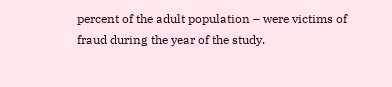percent of the adult population – were victims of fraud during the year of the study.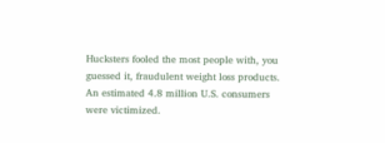Hucksters fooled the most people with, you guessed it, fraudulent weight loss products. An estimated 4.8 million U.S. consumers were victimized.